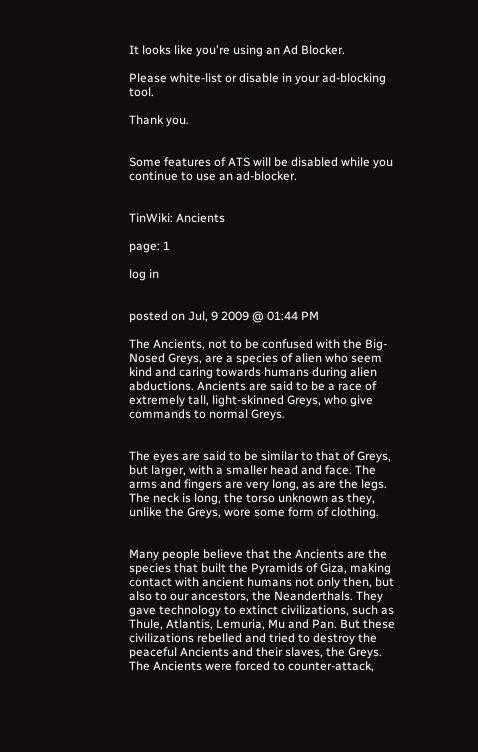It looks like you're using an Ad Blocker.

Please white-list or disable in your ad-blocking tool.

Thank you.


Some features of ATS will be disabled while you continue to use an ad-blocker.


TinWiki: Ancients

page: 1

log in


posted on Jul, 9 2009 @ 01:44 PM

The Ancients, not to be confused with the Big-Nosed Greys, are a species of alien who seem kind and caring towards humans during alien abductions. Ancients are said to be a race of extremely tall, light-skinned Greys, who give commands to normal Greys.


The eyes are said to be similar to that of Greys, but larger, with a smaller head and face. The arms and fingers are very long, as are the legs. The neck is long, the torso unknown as they, unlike the Greys, wore some form of clothing.


Many people believe that the Ancients are the species that built the Pyramids of Giza, making contact with ancient humans not only then, but also to our ancestors, the Neanderthals. They gave technology to extinct civilizations, such as Thule, Atlantis, Lemuria, Mu and Pan. But these civilizations rebelled and tried to destroy the peaceful Ancients and their slaves, the Greys. The Ancients were forced to counter-attack,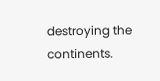destroying the continents.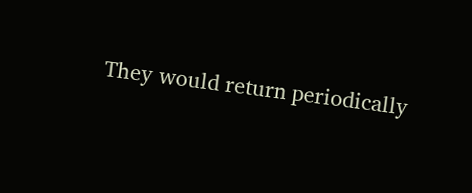They would return periodically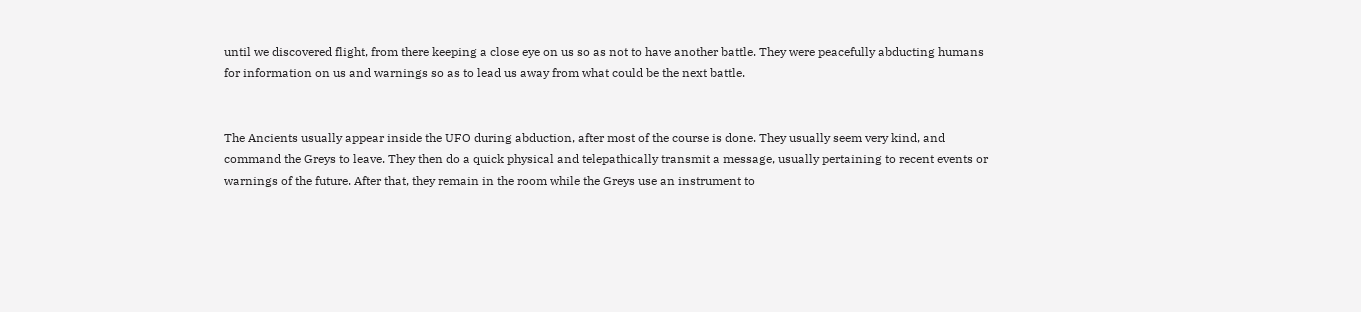until we discovered flight, from there keeping a close eye on us so as not to have another battle. They were peacefully abducting humans for information on us and warnings so as to lead us away from what could be the next battle.


The Ancients usually appear inside the UFO during abduction, after most of the course is done. They usually seem very kind, and command the Greys to leave. They then do a quick physical and telepathically transmit a message, usually pertaining to recent events or warnings of the future. After that, they remain in the room while the Greys use an instrument to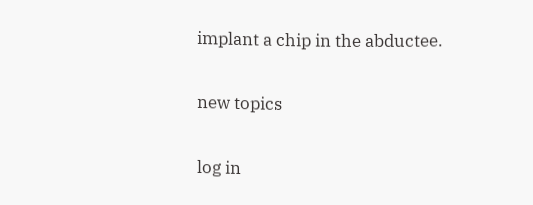implant a chip in the abductee.

new topics

log in